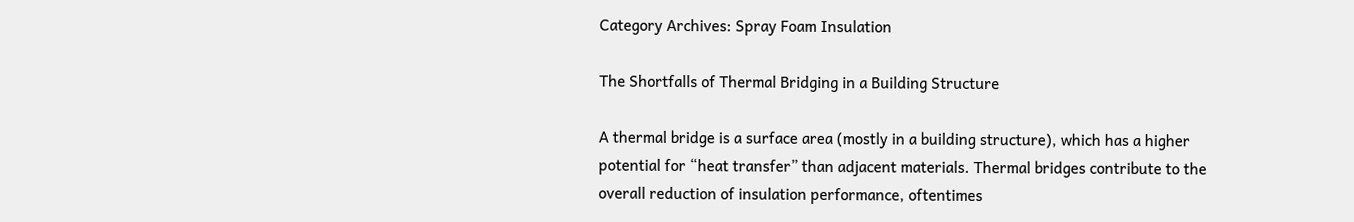Category Archives: Spray Foam Insulation

The Shortfalls of Thermal Bridging in a Building Structure

A thermal bridge is a surface area (mostly in a building structure), which has a higher potential for “heat transfer” than adjacent materials. Thermal bridges contribute to the overall reduction of insulation performance, oftentimes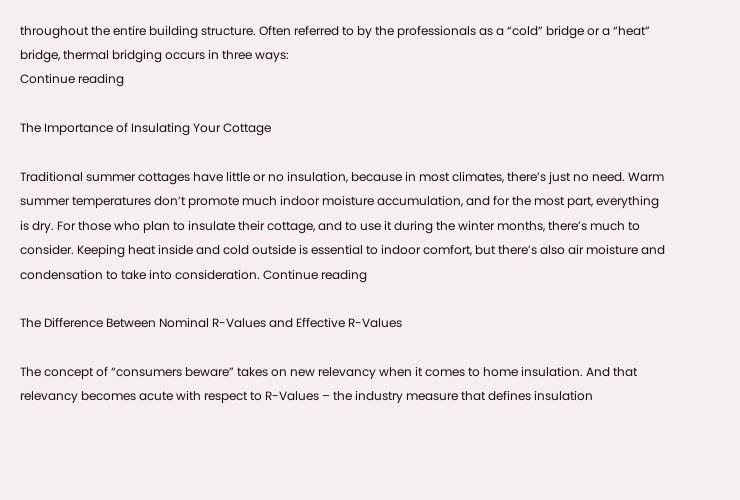throughout the entire building structure. Often referred to by the professionals as a “cold” bridge or a “heat” bridge, thermal bridging occurs in three ways:
Continue reading

The Importance of Insulating Your Cottage

Traditional summer cottages have little or no insulation, because in most climates, there’s just no need. Warm summer temperatures don’t promote much indoor moisture accumulation, and for the most part, everything is dry. For those who plan to insulate their cottage, and to use it during the winter months, there’s much to consider. Keeping heat inside and cold outside is essential to indoor comfort, but there’s also air moisture and condensation to take into consideration. Continue reading

The Difference Between Nominal R-Values and Effective R-Values

The concept of “consumers beware” takes on new relevancy when it comes to home insulation. And that relevancy becomes acute with respect to R-Values – the industry measure that defines insulation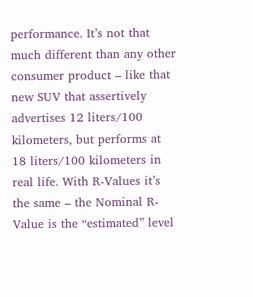performance. It’s not that much different than any other consumer product – like that new SUV that assertively advertises 12 liters/100 kilometers, but performs at 18 liters/100 kilometers in real life. With R-Values it’s the same – the Nominal R-Value is the “estimated” level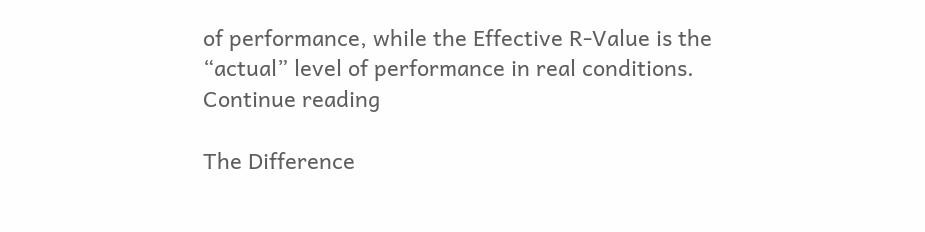of performance, while the Effective R-Value is the “actual” level of performance in real conditions.
Continue reading

The Difference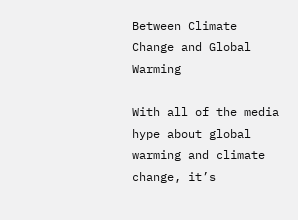Between Climate Change and Global Warming

With all of the media hype about global warming and climate change, it’s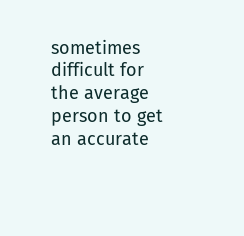sometimes difficult for the average person to get an accurate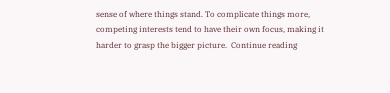sense of where things stand. To complicate things more, competing interests tend to have their own focus, making it harder to grasp the bigger picture.  Continue reading